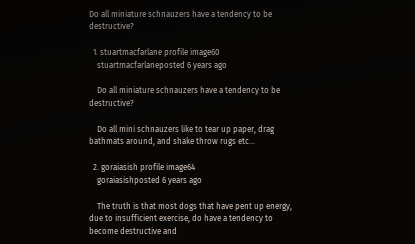Do all miniature schnauzers have a tendency to be destructive?

  1. stuartmacfarlane profile image60
    stuartmacfarlaneposted 6 years ago

    Do all miniature schnauzers have a tendency to be destructive?

    Do all mini schnauzers like to tear up paper, drag bathmats around, and shake throw rugs etc...

  2. goraiasish profile image64
    goraiasishposted 6 years ago

    The truth is that most dogs that have pent up energy, due to insufficient exercise, do have a tendency to become destructive and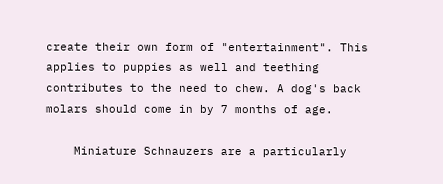create their own form of "entertainment". This applies to puppies as well and teething contributes to the need to chew. A dog's back molars should come in by 7 months of age.

    Miniature Schnauzers are a particularly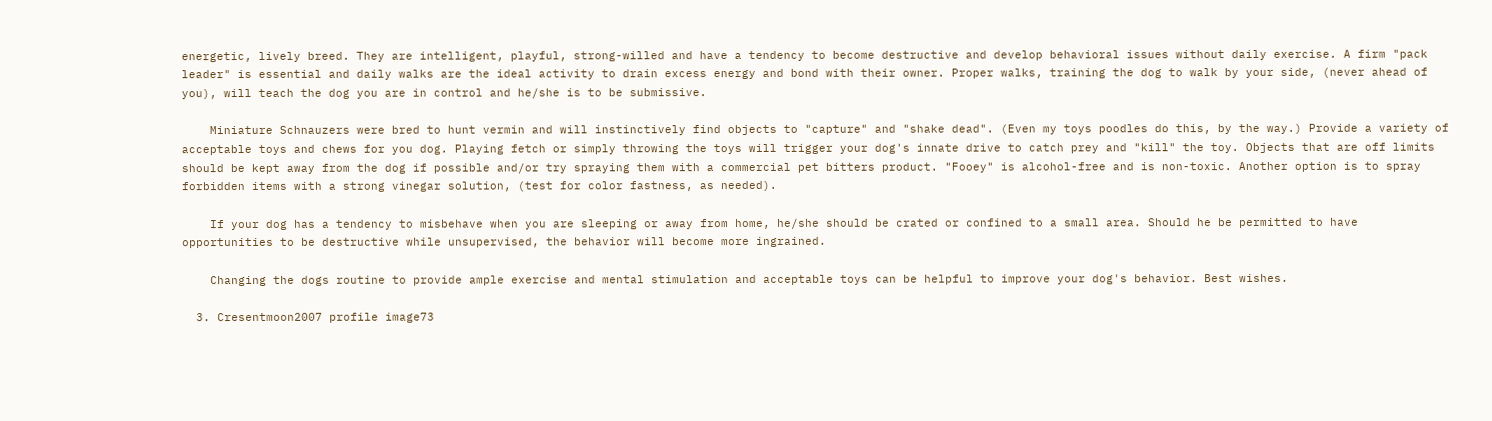energetic, lively breed. They are intelligent, playful, strong-willed and have a tendency to become destructive and develop behavioral issues without daily exercise. A firm "pack leader" is essential and daily walks are the ideal activity to drain excess energy and bond with their owner. Proper walks, training the dog to walk by your side, (never ahead of you), will teach the dog you are in control and he/she is to be submissive.

    Miniature Schnauzers were bred to hunt vermin and will instinctively find objects to "capture" and "shake dead". (Even my toys poodles do this, by the way.) Provide a variety of acceptable toys and chews for you dog. Playing fetch or simply throwing the toys will trigger your dog's innate drive to catch prey and "kill" the toy. Objects that are off limits should be kept away from the dog if possible and/or try spraying them with a commercial pet bitters product. "Fooey" is alcohol-free and is non-toxic. Another option is to spray forbidden items with a strong vinegar solution, (test for color fastness, as needed).

    If your dog has a tendency to misbehave when you are sleeping or away from home, he/she should be crated or confined to a small area. Should he be permitted to have opportunities to be destructive while unsupervised, the behavior will become more ingrained.

    Changing the dogs routine to provide ample exercise and mental stimulation and acceptable toys can be helpful to improve your dog's behavior. Best wishes.

  3. Cresentmoon2007 profile image73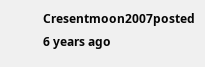Cresentmoon2007posted 6 years ago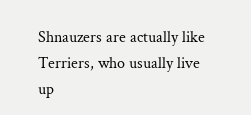Shnauzers are actually like Terriers, who usually live up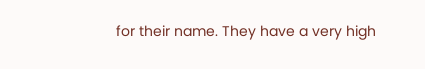for their name. They have a very high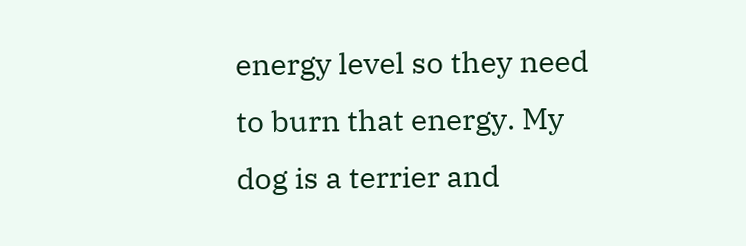energy level so they need to burn that energy. My dog is a terrier and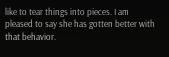like to tear things into pieces. I am pleased to say she has gotten better with that behavior.